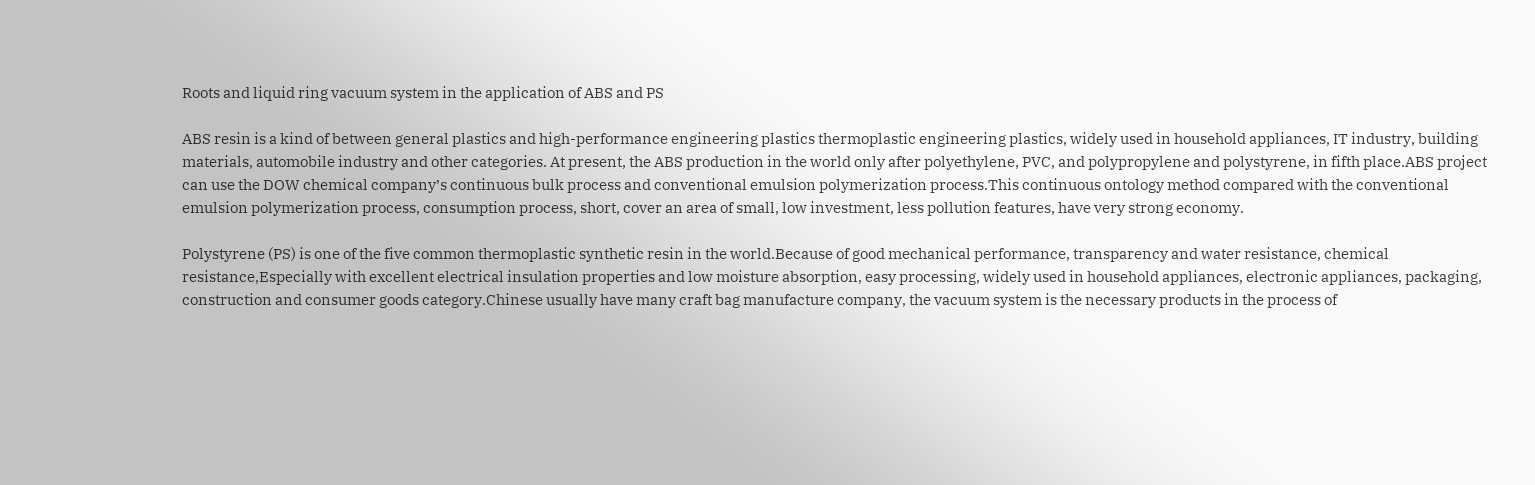Roots and liquid ring vacuum system in the application of ABS and PS

ABS resin is a kind of between general plastics and high-performance engineering plastics thermoplastic engineering plastics, widely used in household appliances, IT industry, building materials, automobile industry and other categories. At present, the ABS production in the world only after polyethylene, PVC, and polypropylene and polystyrene, in fifth place.ABS project can use the DOW chemical company’s continuous bulk process and conventional emulsion polymerization process.This continuous ontology method compared with the conventional emulsion polymerization process, consumption process, short, cover an area of small, low investment, less pollution features, have very strong economy.

Polystyrene (PS) is one of the five common thermoplastic synthetic resin in the world.Because of good mechanical performance, transparency and water resistance, chemical resistance,Especially with excellent electrical insulation properties and low moisture absorption, easy processing, widely used in household appliances, electronic appliances, packaging, construction and consumer goods category.Chinese usually have many craft bag manufacture company, the vacuum system is the necessary products in the process of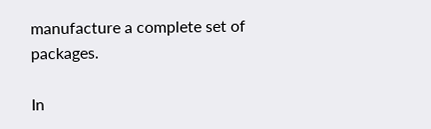manufacture a complete set of packages.

In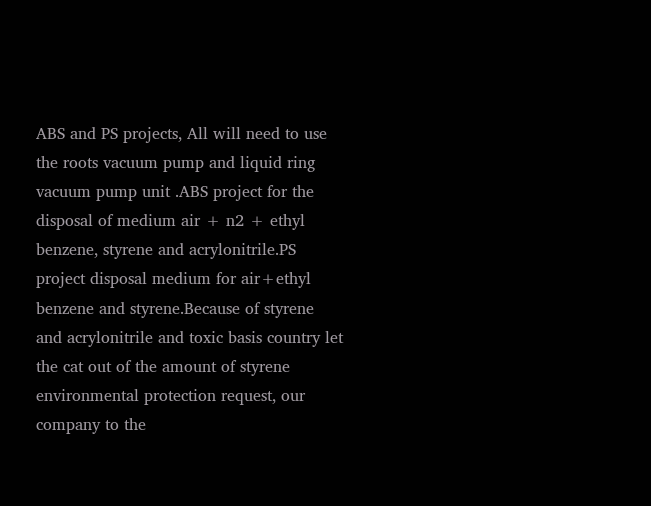ABS and PS projects, All will need to use the roots vacuum pump and liquid ring vacuum pump unit .ABS project for the disposal of medium air + n2 + ethyl benzene, styrene and acrylonitrile.PS project disposal medium for air+ethyl benzene and styrene.Because of styrene and acrylonitrile and toxic basis country let the cat out of the amount of styrene environmental protection request, our company to the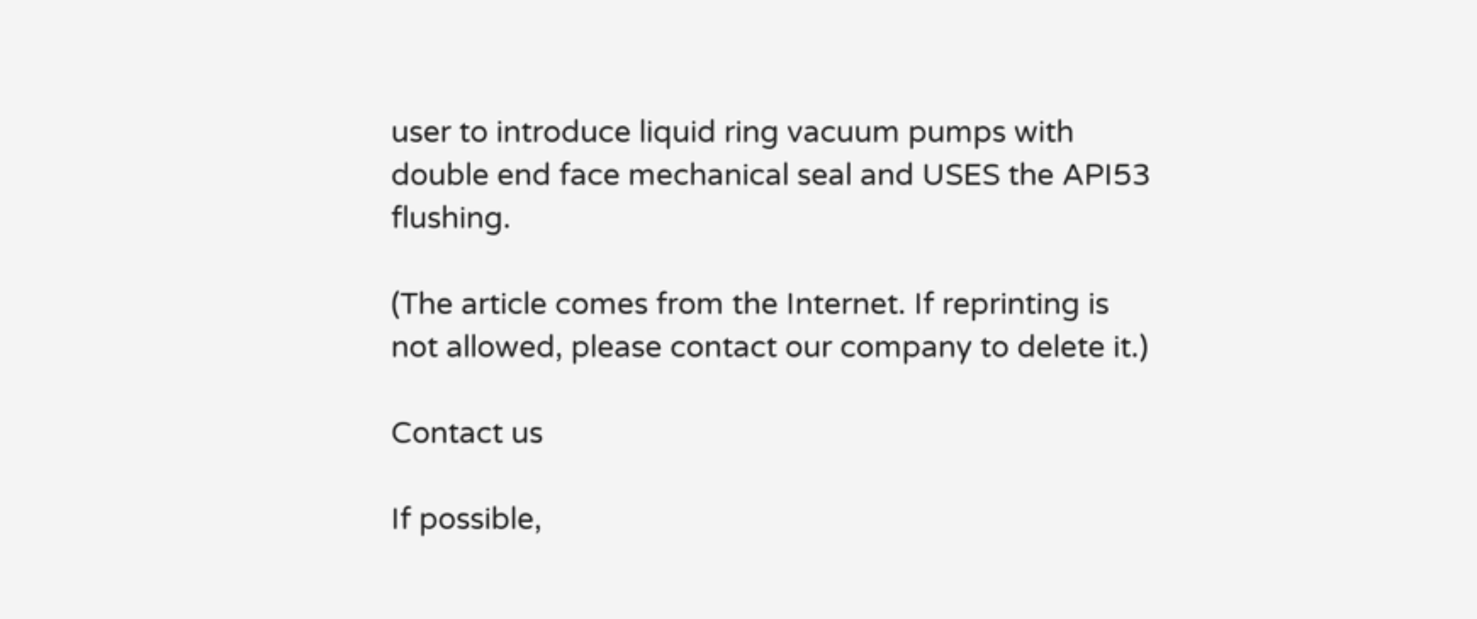user to introduce liquid ring vacuum pumps with double end face mechanical seal and USES the API53 flushing.

(The article comes from the Internet. If reprinting is not allowed, please contact our company to delete it.)

Contact us

If possible,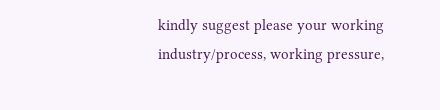kindly suggest please your working industry/process, working pressure,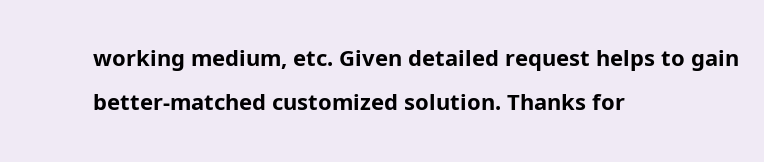working medium, etc. Given detailed request helps to gain better-matched customized solution. Thanks for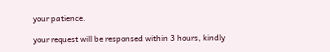your patience.

your request will be responsed within 3 hours, kindly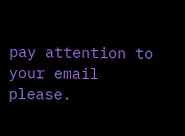pay attention to your email please.